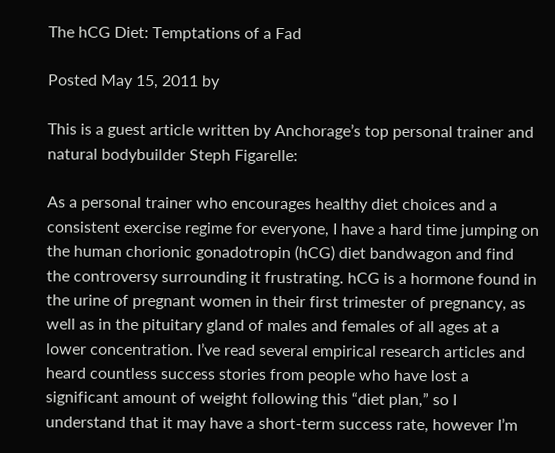The hCG Diet: Temptations of a Fad

Posted May 15, 2011 by

This is a guest article written by Anchorage’s top personal trainer and natural bodybuilder Steph Figarelle:

As a personal trainer who encourages healthy diet choices and a consistent exercise regime for everyone, I have a hard time jumping on the human chorionic gonadotropin (hCG) diet bandwagon and find the controversy surrounding it frustrating. hCG is a hormone found in the urine of pregnant women in their first trimester of pregnancy, as well as in the pituitary gland of males and females of all ages at a lower concentration. I’ve read several empirical research articles and heard countless success stories from people who have lost a significant amount of weight following this “diet plan,” so I understand that it may have a short-term success rate, however I’m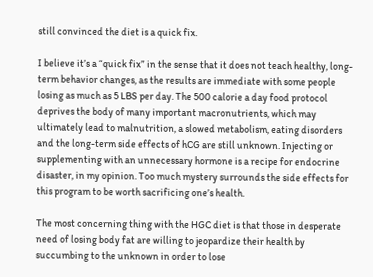still convinced the diet is a quick fix.

I believe it’s a “quick fix” in the sense that it does not teach healthy, long-term behavior changes, as the results are immediate with some people losing as much as 5 LBS per day. The 500 calorie a day food protocol deprives the body of many important macronutrients, which may ultimately lead to malnutrition, a slowed metabolism, eating disorders and the long-term side effects of hCG are still unknown. Injecting or supplementing with an unnecessary hormone is a recipe for endocrine disaster, in my opinion. Too much mystery surrounds the side effects for this program to be worth sacrificing one’s health.

The most concerning thing with the HGC diet is that those in desperate need of losing body fat are willing to jeopardize their health by succumbing to the unknown in order to lose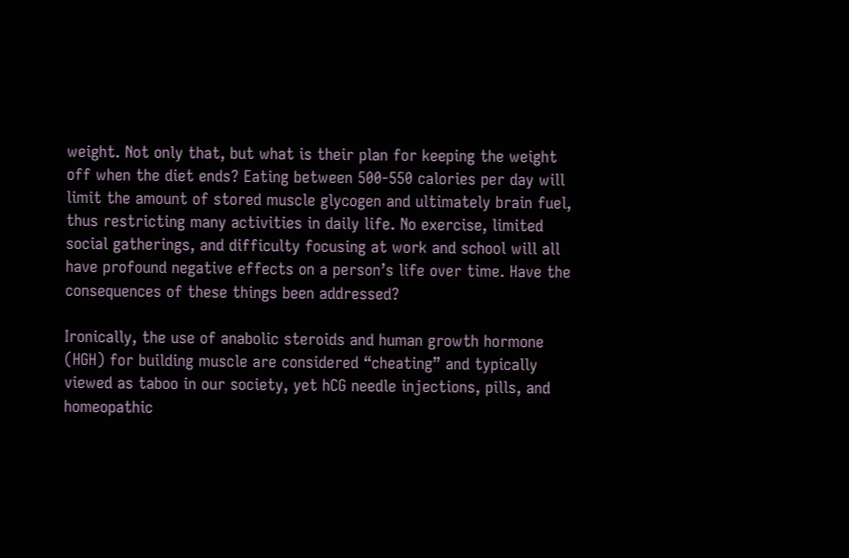weight. Not only that, but what is their plan for keeping the weight off when the diet ends? Eating between 500-550 calories per day will limit the amount of stored muscle glycogen and ultimately brain fuel, thus restricting many activities in daily life. No exercise, limited social gatherings, and difficulty focusing at work and school will all have profound negative effects on a person’s life over time. Have the consequences of these things been addressed?

Ironically, the use of anabolic steroids and human growth hormone (HGH) for building muscle are considered “cheating” and typically viewed as taboo in our society, yet hCG needle injections, pills, and homeopathic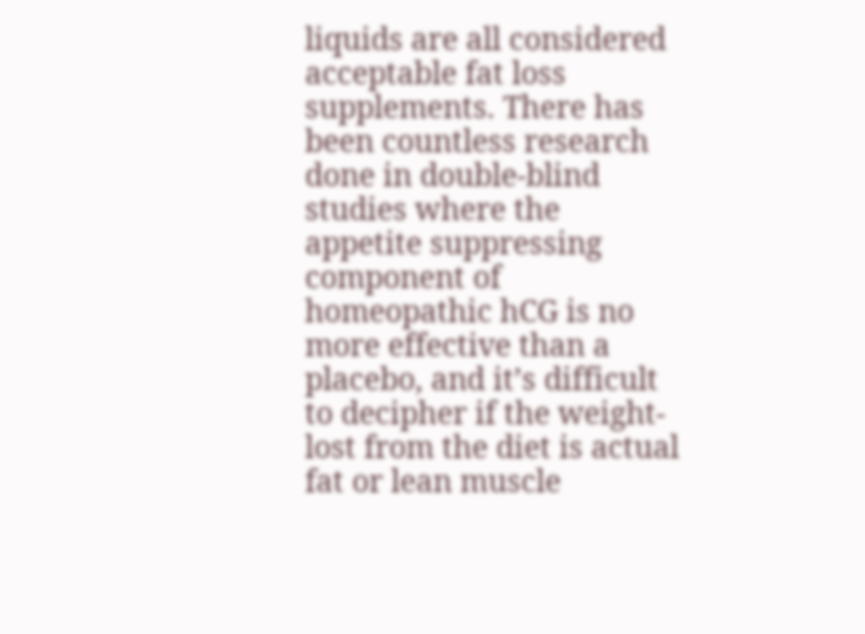liquids are all considered acceptable fat loss supplements. There has been countless research done in double-blind studies where the appetite suppressing component of homeopathic hCG is no more effective than a placebo, and it’s difficult to decipher if the weight-lost from the diet is actual fat or lean muscle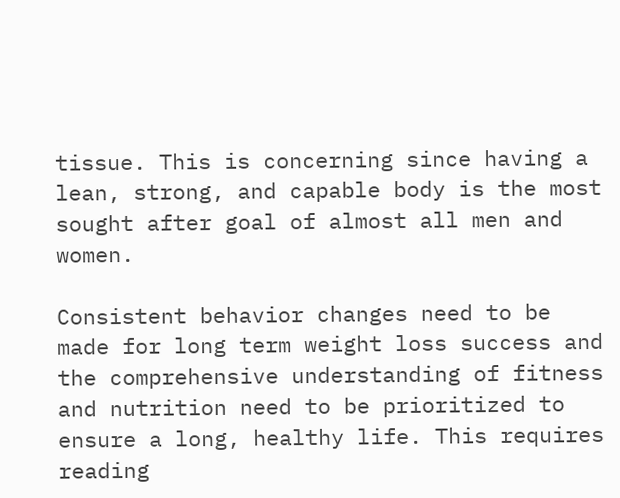tissue. This is concerning since having a lean, strong, and capable body is the most sought after goal of almost all men and women.

Consistent behavior changes need to be made for long term weight loss success and the comprehensive understanding of fitness and nutrition need to be prioritized to ensure a long, healthy life. This requires reading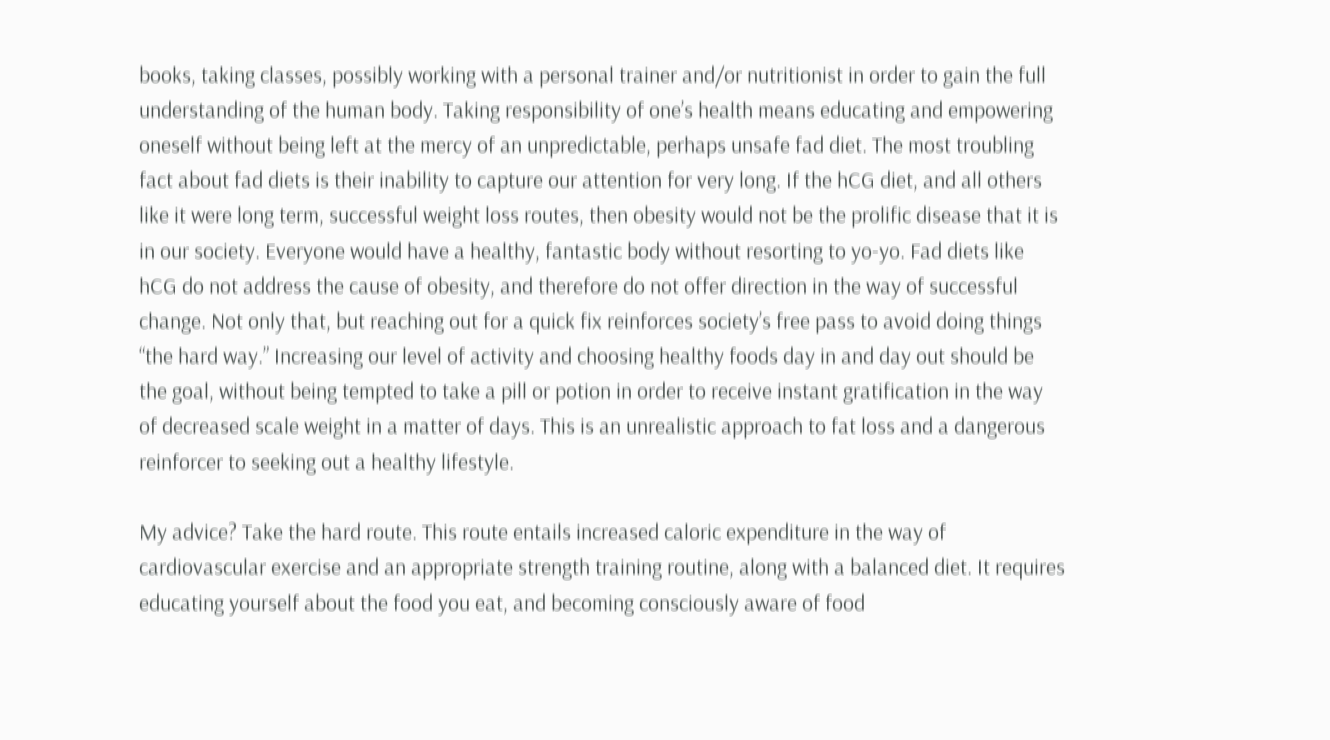books, taking classes, possibly working with a personal trainer and/or nutritionist in order to gain the full understanding of the human body. Taking responsibility of one’s health means educating and empowering oneself without being left at the mercy of an unpredictable, perhaps unsafe fad diet. The most troubling fact about fad diets is their inability to capture our attention for very long. If the hCG diet, and all others like it were long term, successful weight loss routes, then obesity would not be the prolific disease that it is in our society. Everyone would have a healthy, fantastic body without resorting to yo-yo. Fad diets like hCG do not address the cause of obesity, and therefore do not offer direction in the way of successful change. Not only that, but reaching out for a quick fix reinforces society’s free pass to avoid doing things “the hard way.” Increasing our level of activity and choosing healthy foods day in and day out should be the goal, without being tempted to take a pill or potion in order to receive instant gratification in the way of decreased scale weight in a matter of days. This is an unrealistic approach to fat loss and a dangerous reinforcer to seeking out a healthy lifestyle.

My advice? Take the hard route. This route entails increased caloric expenditure in the way of cardiovascular exercise and an appropriate strength training routine, along with a balanced diet. It requires educating yourself about the food you eat, and becoming consciously aware of food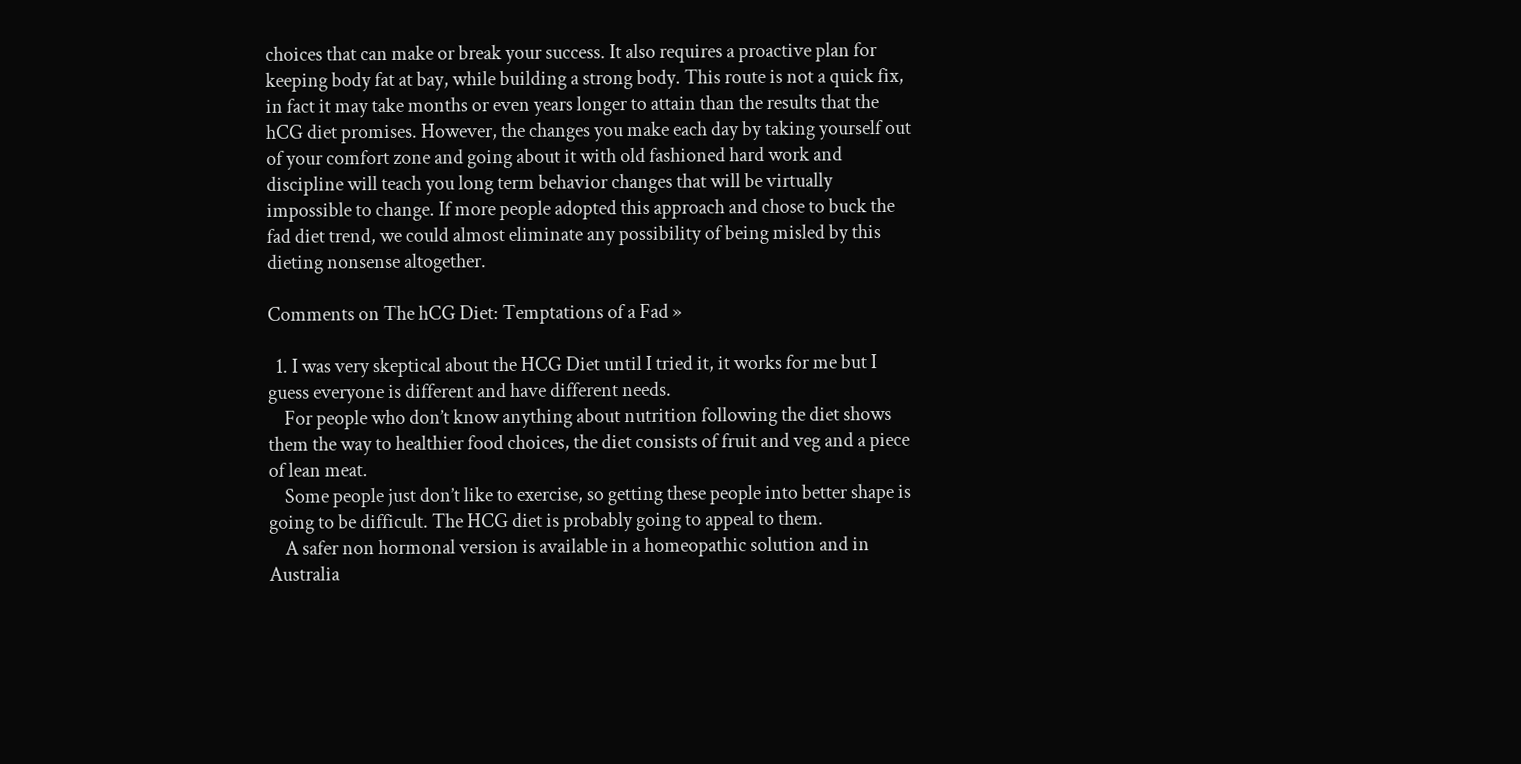choices that can make or break your success. It also requires a proactive plan for keeping body fat at bay, while building a strong body. This route is not a quick fix, in fact it may take months or even years longer to attain than the results that the hCG diet promises. However, the changes you make each day by taking yourself out of your comfort zone and going about it with old fashioned hard work and discipline will teach you long term behavior changes that will be virtually impossible to change. If more people adopted this approach and chose to buck the fad diet trend, we could almost eliminate any possibility of being misled by this dieting nonsense altogether.

Comments on The hCG Diet: Temptations of a Fad »

  1. I was very skeptical about the HCG Diet until I tried it, it works for me but I guess everyone is different and have different needs.
    For people who don’t know anything about nutrition following the diet shows them the way to healthier food choices, the diet consists of fruit and veg and a piece of lean meat.
    Some people just don’t like to exercise, so getting these people into better shape is going to be difficult. The HCG diet is probably going to appeal to them.
    A safer non hormonal version is available in a homeopathic solution and in Australia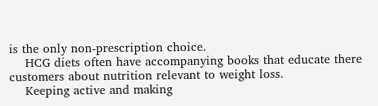is the only non-prescription choice.
    HCG diets often have accompanying books that educate there customers about nutrition relevant to weight loss.
    Keeping active and making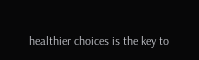healthier choices is the key to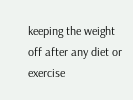keeping the weight off after any diet or exercise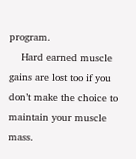program.
    Hard earned muscle gains are lost too if you don’t make the choice to maintain your muscle mass.